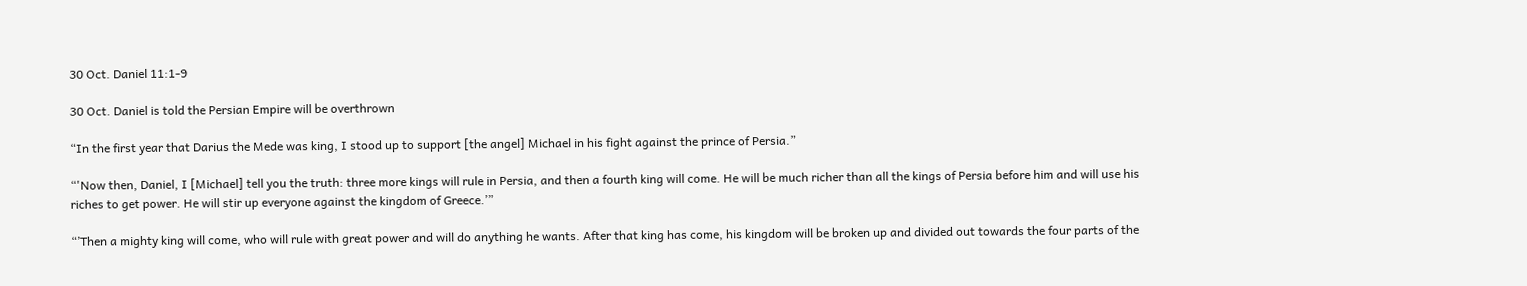30 Oct. Daniel 11:1-9

30 Oct. Daniel is told the Persian Empire will be overthrown

“In the first year that Darius the Mede was king, I stood up to support [the angel] Michael in his fight against the prince of Persia.”

“'Now then, Daniel, I [Michael] tell you the truth: three more kings will rule in Persia, and then a fourth king will come. He will be much richer than all the kings of Persia before him and will use his riches to get power. He will stir up everyone against the kingdom of Greece.’”

“’Then a mighty king will come, who will rule with great power and will do anything he wants. After that king has come, his kingdom will be broken up and divided out towards the four parts of the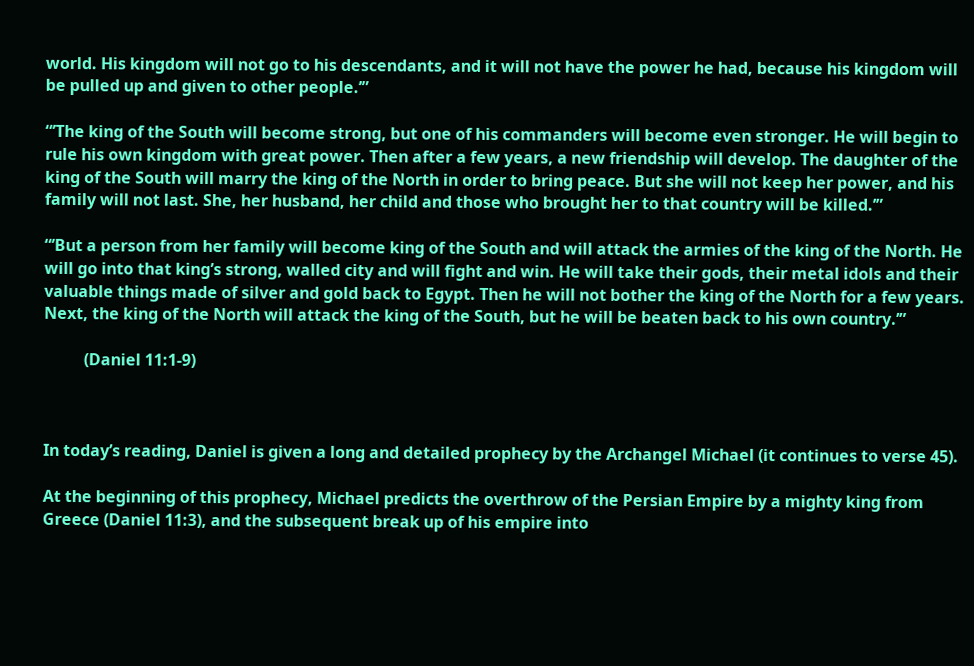world. His kingdom will not go to his descendants, and it will not have the power he had, because his kingdom will be pulled up and given to other people.’”

“’The king of the South will become strong, but one of his commanders will become even stronger. He will begin to rule his own kingdom with great power. Then after a few years, a new friendship will develop. The daughter of the king of the South will marry the king of the North in order to bring peace. But she will not keep her power, and his family will not last. She, her husband, her child and those who brought her to that country will be killed.’”

“’But a person from her family will become king of the South and will attack the armies of the king of the North. He will go into that king’s strong, walled city and will fight and win. He will take their gods, their metal idols and their valuable things made of silver and gold back to Egypt. Then he will not bother the king of the North for a few years. Next, the king of the North will attack the king of the South, but he will be beaten back to his own country.’”

          (Daniel 11:1-9)



In today’s reading, Daniel is given a long and detailed prophecy by the Archangel Michael (it continues to verse 45).

At the beginning of this prophecy, Michael predicts the overthrow of the Persian Empire by a mighty king from Greece (Daniel 11:3), and the subsequent break up of his empire into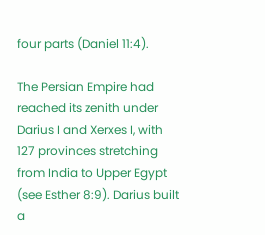four parts (Daniel 11:4).

The Persian Empire had reached its zenith under Darius I and Xerxes I, with 127 provinces stretching from India to Upper Egypt (see Esther 8:9). Darius built a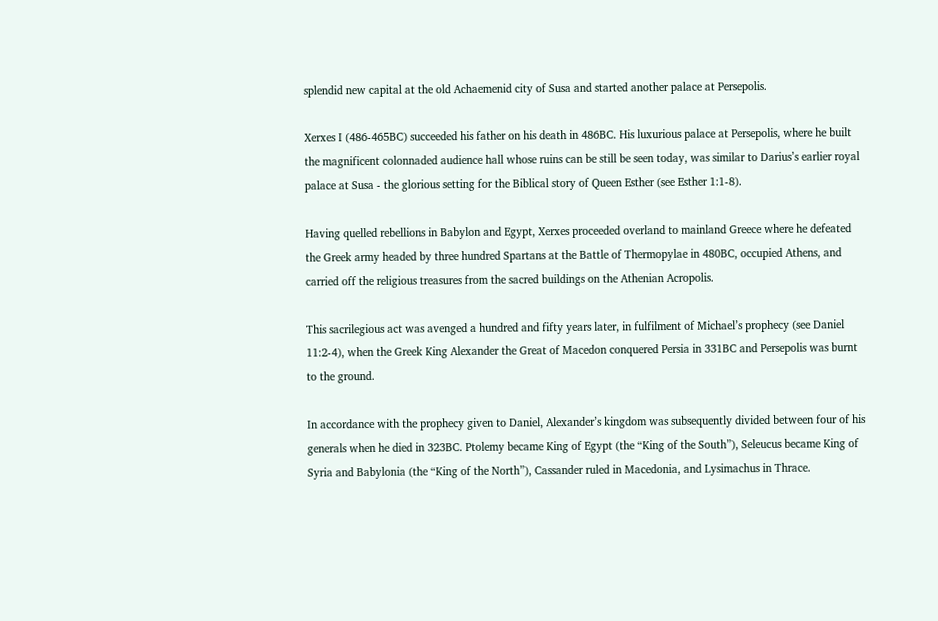splendid new capital at the old Achaemenid city of Susa and started another palace at Persepolis.

Xerxes I (486-465BC) succeeded his father on his death in 486BC. His luxurious palace at Persepolis, where he built the magnificent colonnaded audience hall whose ruins can be still be seen today, was similar to Darius’s earlier royal palace at Susa - the glorious setting for the Biblical story of Queen Esther (see Esther 1:1-8).

Having quelled rebellions in Babylon and Egypt, Xerxes proceeded overland to mainland Greece where he defeated the Greek army headed by three hundred Spartans at the Battle of Thermopylae in 480BC, occupied Athens, and carried off the religious treasures from the sacred buildings on the Athenian Acropolis.

This sacrilegious act was avenged a hundred and fifty years later, in fulfilment of Michael’s prophecy (see Daniel 11:2-4), when the Greek King Alexander the Great of Macedon conquered Persia in 331BC and Persepolis was burnt to the ground.

In accordance with the prophecy given to Daniel, Alexander’s kingdom was subsequently divided between four of his generals when he died in 323BC. Ptolemy became King of Egypt (the “King of the South”), Seleucus became King of Syria and Babylonia (the “King of the North”), Cassander ruled in Macedonia, and Lysimachus in Thrace.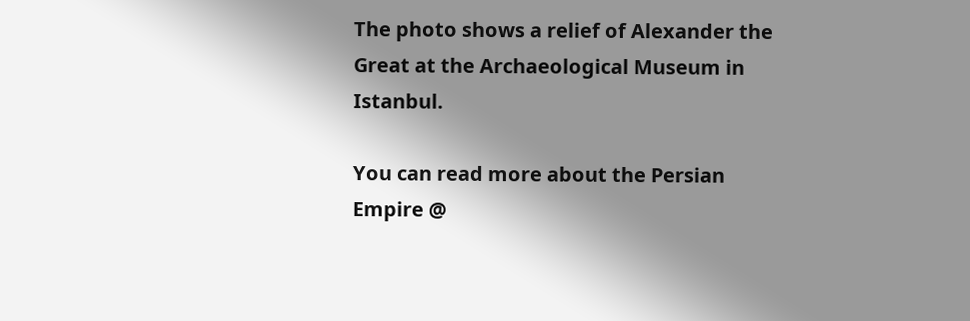The photo shows a relief of Alexander the Great at the Archaeological Museum in Istanbul.

You can read more about the Persian Empire @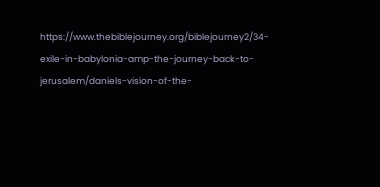https://www.thebiblejourney.org/biblejourney2/34-exile-in-babylonia-amp-the-journey-back-to-jerusalem/daniels-vision-of-the-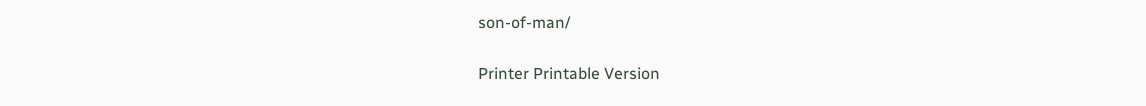son-of-man/

Printer Printable Version